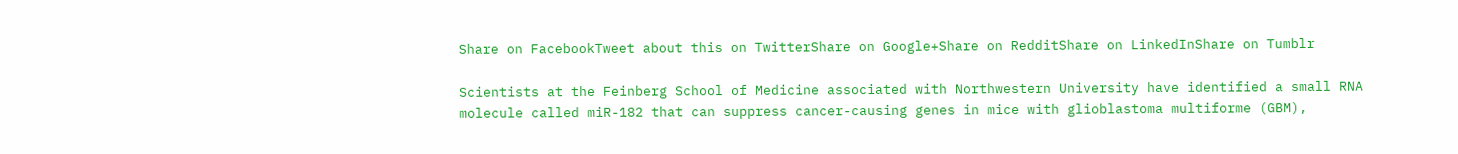Share on FacebookTweet about this on TwitterShare on Google+Share on RedditShare on LinkedInShare on Tumblr

Scientists at the Feinberg School of Medicine associated with Northwestern University have identified a small RNA molecule called miR-182 that can suppress cancer-causing genes in mice with glioblastoma multiforme (GBM),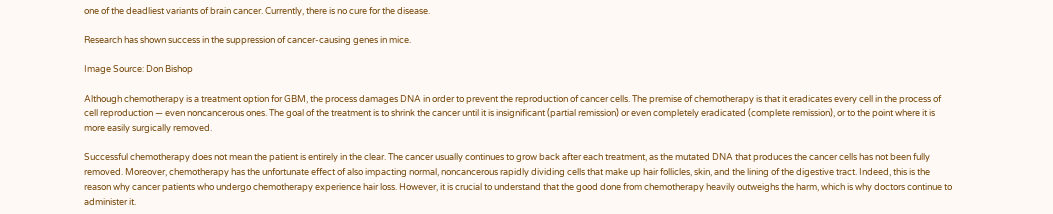one of the deadliest variants of brain cancer. Currently, there is no cure for the disease.

Research has shown success in the suppression of cancer-causing genes in mice.

Image Source: Don Bishop

Although chemotherapy is a treatment option for GBM, the process damages DNA in order to prevent the reproduction of cancer cells. The premise of chemotherapy is that it eradicates every cell in the process of cell reproduction — even noncancerous ones. The goal of the treatment is to shrink the cancer until it is insignificant (partial remission) or even completely eradicated (complete remission), or to the point where it is more easily surgically removed.

Successful chemotherapy does not mean the patient is entirely in the clear. The cancer usually continues to grow back after each treatment, as the mutated DNA that produces the cancer cells has not been fully removed. Moreover, chemotherapy has the unfortunate effect of also impacting normal, noncancerous rapidly dividing cells that make up hair follicles, skin, and the lining of the digestive tract. Indeed, this is the reason why cancer patients who undergo chemotherapy experience hair loss. However, it is crucial to understand that the good done from chemotherapy heavily outweighs the harm, which is why doctors continue to administer it.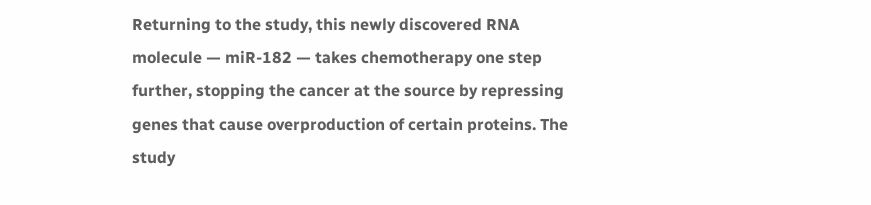Returning to the study, this newly discovered RNA molecule — miR-182 — takes chemotherapy one step further, stopping the cancer at the source by repressing genes that cause overproduction of certain proteins. The study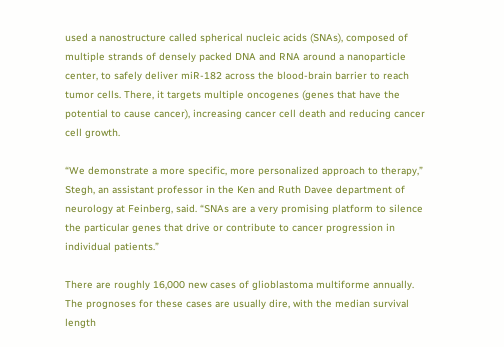used a nanostructure called spherical nucleic acids (SNAs), composed of multiple strands of densely packed DNA and RNA around a nanoparticle center, to safely deliver miR-182 across the blood-brain barrier to reach tumor cells. There, it targets multiple oncogenes (genes that have the potential to cause cancer), increasing cancer cell death and reducing cancer cell growth.

“We demonstrate a more specific, more personalized approach to therapy,” Stegh, an assistant professor in the Ken and Ruth Davee department of neurology at Feinberg, said. “SNAs are a very promising platform to silence the particular genes that drive or contribute to cancer progression in individual patients.”

There are roughly 16,000 new cases of glioblastoma multiforme annually. The prognoses for these cases are usually dire, with the median survival length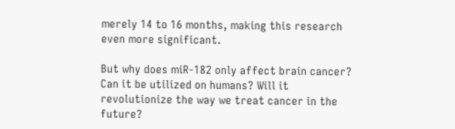merely 14 to 16 months, making this research even more significant.

But why does miR-182 only affect brain cancer? Can it be utilized on humans? Will it revolutionize the way we treat cancer in the future?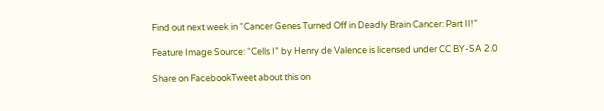Find out next week in “Cancer Genes Turned Off in Deadly Brain Cancer: Part II!”

Feature Image Source: “Cells I” by Henry de Valence is licensed under CC BY-SA 2.0

Share on FacebookTweet about this on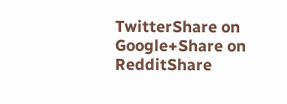TwitterShare on Google+Share on RedditShare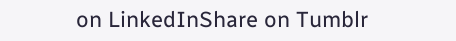on LinkedInShare on Tumblr